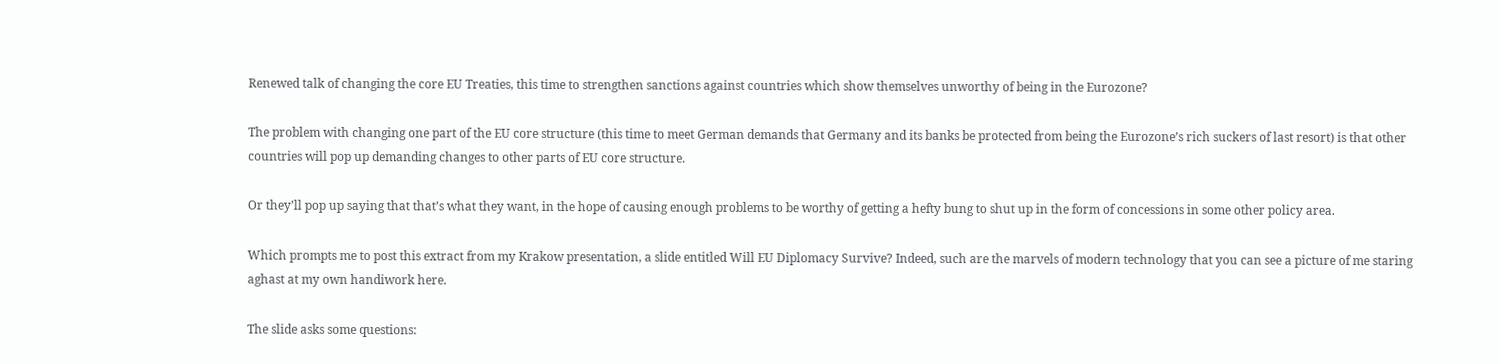Renewed talk of changing the core EU Treaties, this time to strengthen sanctions against countries which show themselves unworthy of being in the Eurozone?

The problem with changing one part of the EU core structure (this time to meet German demands that Germany and its banks be protected from being the Eurozone’s rich suckers of last resort) is that other countries will pop up demanding changes to other parts of EU core structure.

Or they’ll pop up saying that that’s what they want, in the hope of causing enough problems to be worthy of getting a hefty bung to shut up in the form of concessions in some other policy area.

Which prompts me to post this extract from my Krakow presentation, a slide entitled Will EU Diplomacy Survive? Indeed, such are the marvels of modern technology that you can see a picture of me staring aghast at my own handiwork here.

The slide asks some questions: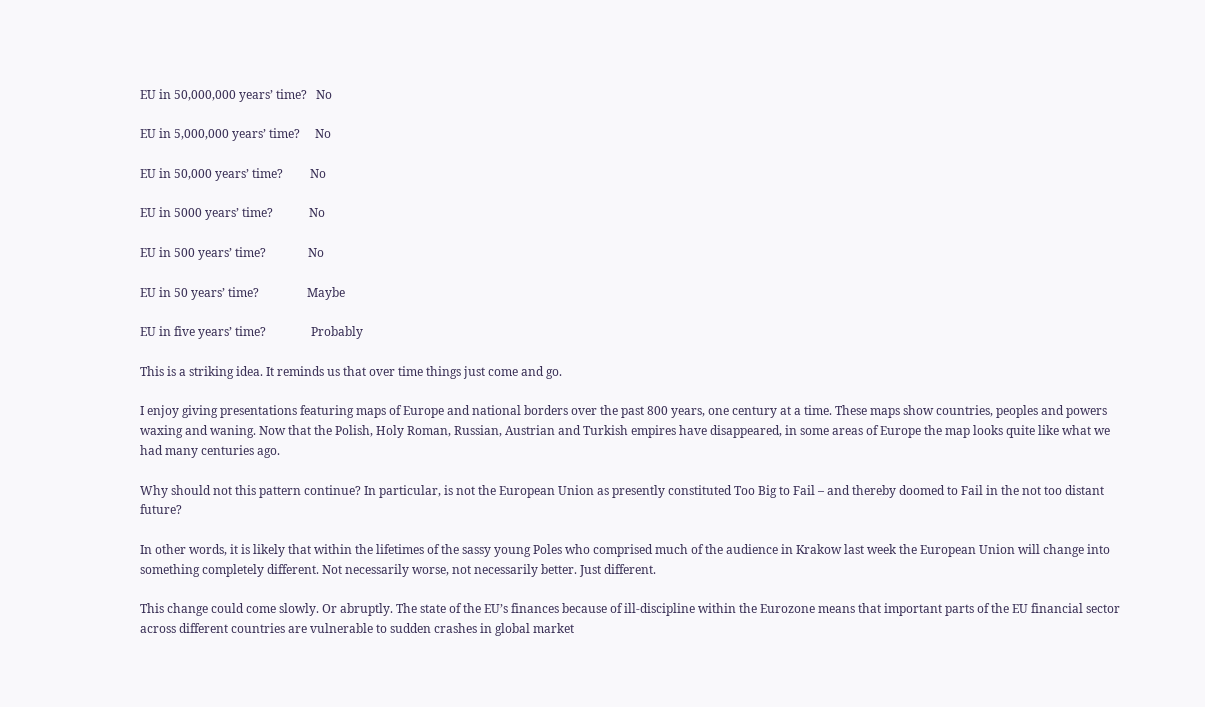EU in 50,000,000 years’ time?   No

EU in 5,000,000 years’ time?     No

EU in 50,000 years’ time?         No

EU in 5000 years’ time?            No

EU in 500 years’ time?              No

EU in 50 years’ time?                Maybe

EU in five years’ time?               Probably

This is a striking idea. It reminds us that over time things just come and go.

I enjoy giving presentations featuring maps of Europe and national borders over the past 800 years, one century at a time. These maps show countries, peoples and powers waxing and waning. Now that the Polish, Holy Roman, Russian, Austrian and Turkish empires have disappeared, in some areas of Europe the map looks quite like what we had many centuries ago.

Why should not this pattern continue? In particular, is not the European Union as presently constituted Too Big to Fail – and thereby doomed to Fail in the not too distant future?

In other words, it is likely that within the lifetimes of the sassy young Poles who comprised much of the audience in Krakow last week the European Union will change into something completely different. Not necessarily worse, not necessarily better. Just different.

This change could come slowly. Or abruptly. The state of the EU’s finances because of ill-discipline within the Eurozone means that important parts of the EU financial sector across different countries are vulnerable to sudden crashes in global market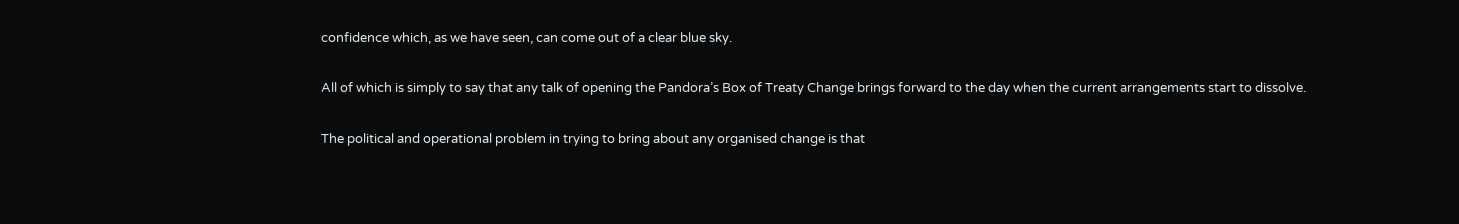confidence which, as we have seen, can come out of a clear blue sky.

All of which is simply to say that any talk of opening the Pandora’s Box of Treaty Change brings forward to the day when the current arrangements start to dissolve.

The political and operational problem in trying to bring about any organised change is that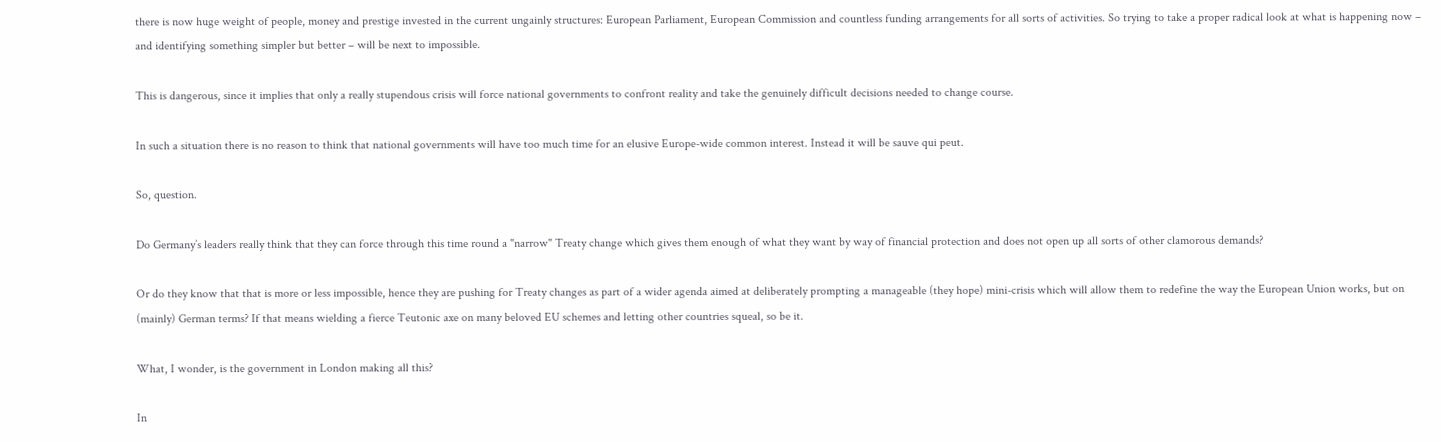there is now huge weight of people, money and prestige invested in the current ungainly structures: European Parliament, European Commission and countless funding arrangements for all sorts of activities. So trying to take a proper radical look at what is happening now – and identifying something simpler but better – will be next to impossible.

This is dangerous, since it implies that only a really stupendous crisis will force national governments to confront reality and take the genuinely difficult decisions needed to change course.

In such a situation there is no reason to think that national governments will have too much time for an elusive Europe-wide common interest. Instead it will be sauve qui peut.

So, question.

Do Germany’s leaders really think that they can force through this time round a "narrow" Treaty change which gives them enough of what they want by way of financial protection and does not open up all sorts of other clamorous demands?

Or do they know that that is more or less impossible, hence they are pushing for Treaty changes as part of a wider agenda aimed at deliberately prompting a manageable (they hope) mini-crisis which will allow them to redefine the way the European Union works, but on (mainly) German terms? If that means wielding a fierce Teutonic axe on many beloved EU schemes and letting other countries squeal, so be it.

What, I wonder, is the government in London making all this?

In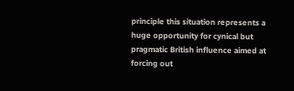principle this situation represents a huge opportunity for cynical but pragmatic British influence aimed at forcing out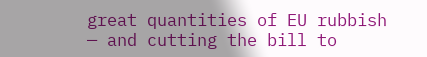great quantities of EU rubbish — and cutting the bill to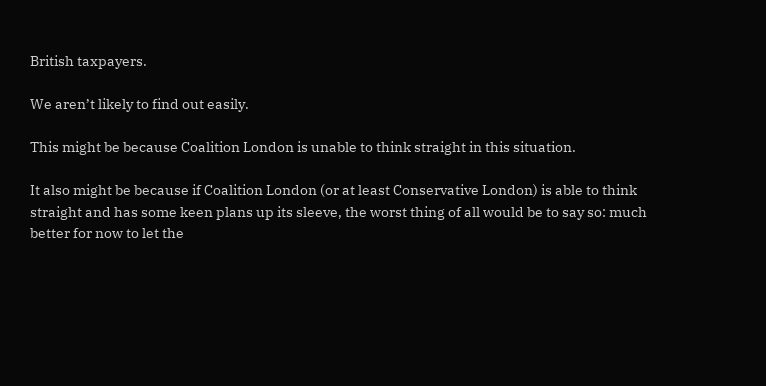British taxpayers.

We aren’t likely to find out easily.

This might be because Coalition London is unable to think straight in this situation.

It also might be because if Coalition London (or at least Conservative London) is able to think straight and has some keen plans up its sleeve, the worst thing of all would be to say so: much better for now to let the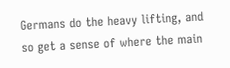Germans do the heavy lifting, and so get a sense of where the main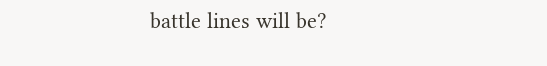battle lines will be?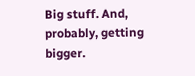Big stuff. And, probably, getting bigger.